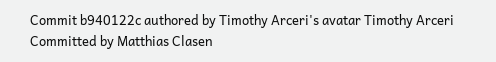Commit b940122c authored by Timothy Arceri's avatar Timothy Arceri Committed by Matthias Clasen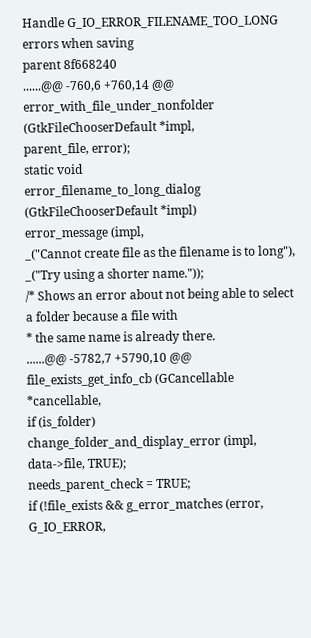Handle G_IO_ERROR_FILENAME_TOO_LONG errors when saving
parent 8f668240
......@@ -760,6 +760,14 @@ error_with_file_under_nonfolder (GtkFileChooserDefault *impl,
parent_file, error);
static void
error_filename_to_long_dialog (GtkFileChooserDefault *impl)
error_message (impl,
_("Cannot create file as the filename is to long"),
_("Try using a shorter name."));
/* Shows an error about not being able to select a folder because a file with
* the same name is already there.
......@@ -5782,7 +5790,10 @@ file_exists_get_info_cb (GCancellable *cancellable,
if (is_folder)
change_folder_and_display_error (impl, data->file, TRUE);
needs_parent_check = TRUE;
if (!file_exists && g_error_matches (error, G_IO_ERROR,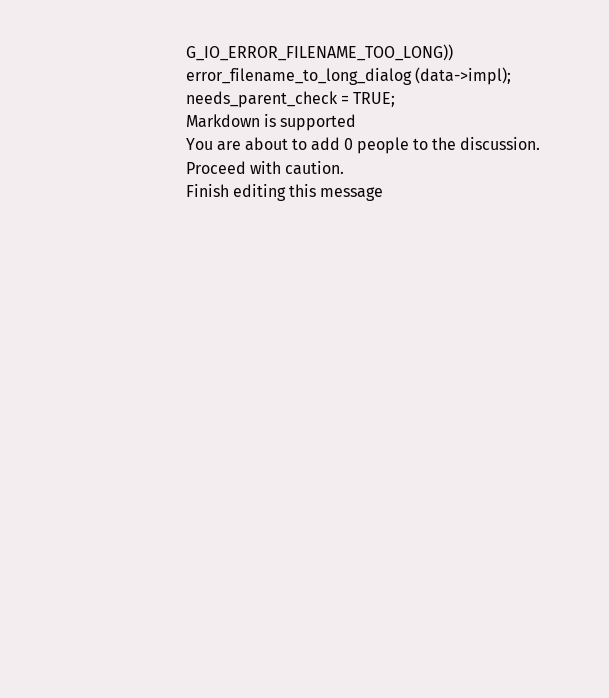G_IO_ERROR_FILENAME_TOO_LONG))
error_filename_to_long_dialog (data->impl);
needs_parent_check = TRUE;
Markdown is supported
You are about to add 0 people to the discussion. Proceed with caution.
Finish editing this message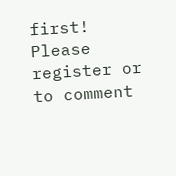first!
Please register or to comment